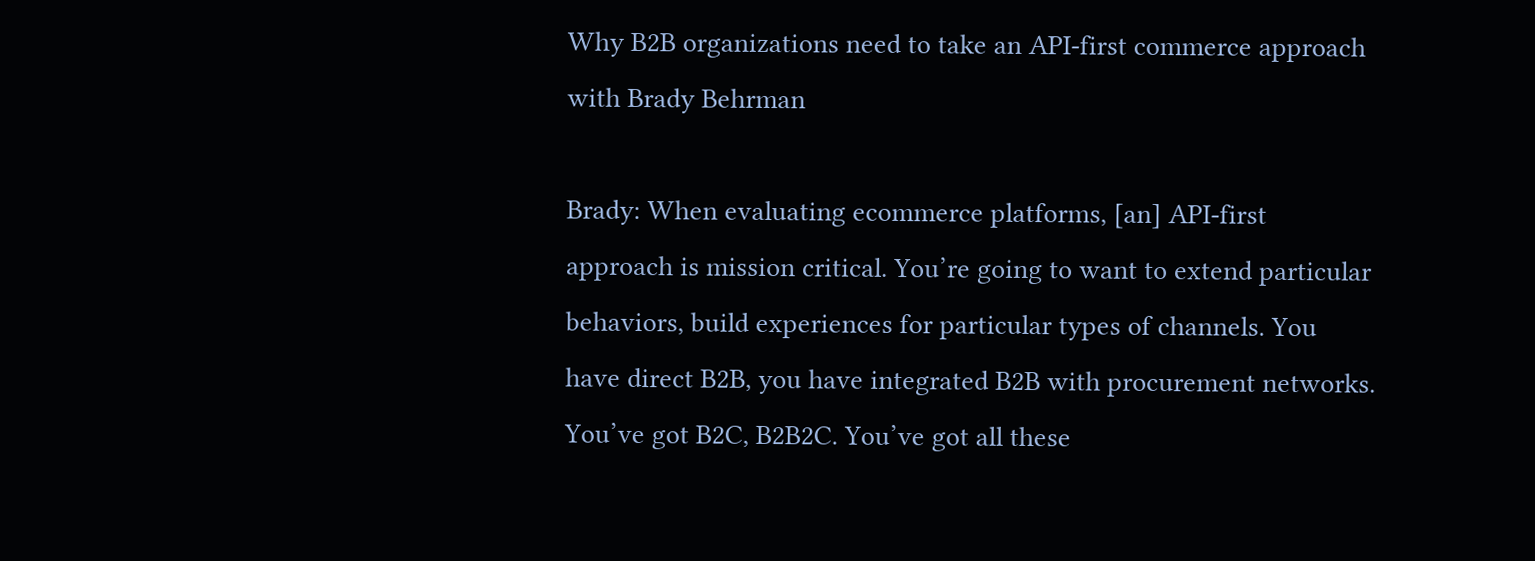Why B2B organizations need to take an API-first commerce approach with Brady Behrman

Brady: When evaluating ecommerce platforms, [an] API-first approach is mission critical. You’re going to want to extend particular behaviors, build experiences for particular types of channels. You have direct B2B, you have integrated B2B with procurement networks. You’ve got B2C, B2B2C. You’ve got all these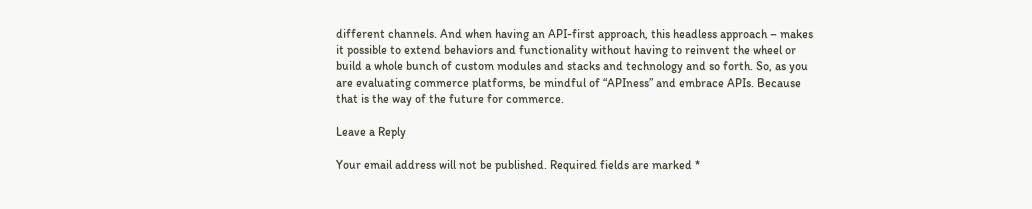different channels. And when having an API-first approach, this headless approach – makes it possible to extend behaviors and functionality without having to reinvent the wheel or build a whole bunch of custom modules and stacks and technology and so forth. So, as you are evaluating commerce platforms, be mindful of “APIness” and embrace APIs. Because that is the way of the future for commerce.

Leave a Reply

Your email address will not be published. Required fields are marked *